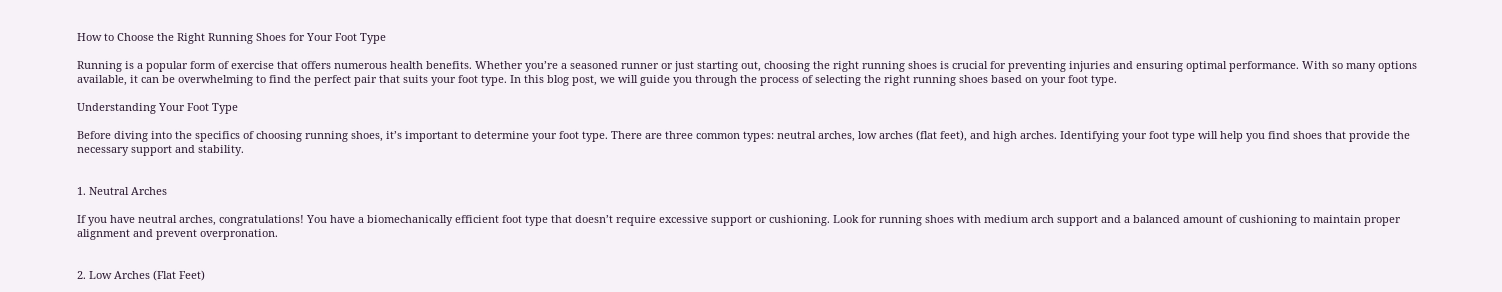How to Choose the Right Running Shoes for Your Foot Type

Running is a popular form of exercise that offers numerous health benefits. Whether you’re a seasoned runner or just starting out, choosing the right running shoes is crucial for preventing injuries and ensuring optimal performance. With so many options available, it can be overwhelming to find the perfect pair that suits your foot type. In this blog post, we will guide you through the process of selecting the right running shoes based on your foot type.

Understanding Your Foot Type

Before diving into the specifics of choosing running shoes, it’s important to determine your foot type. There are three common types: neutral arches, low arches (flat feet), and high arches. Identifying your foot type will help you find shoes that provide the necessary support and stability.


1. Neutral Arches

If you have neutral arches, congratulations! You have a biomechanically efficient foot type that doesn’t require excessive support or cushioning. Look for running shoes with medium arch support and a balanced amount of cushioning to maintain proper alignment and prevent overpronation.


2. Low Arches (Flat Feet)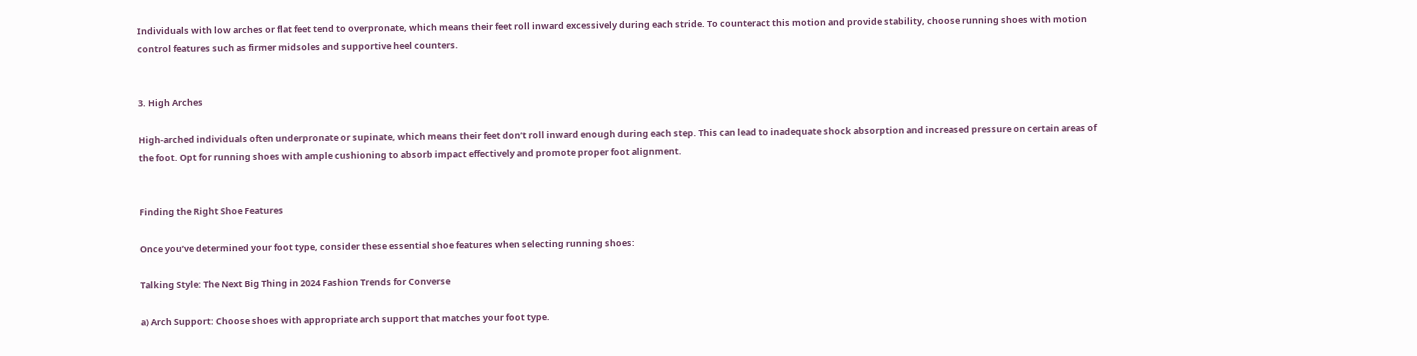Individuals with low arches or flat feet tend to overpronate, which means their feet roll inward excessively during each stride. To counteract this motion and provide stability, choose running shoes with motion control features such as firmer midsoles and supportive heel counters.


3. High Arches

High-arched individuals often underpronate or supinate, which means their feet don’t roll inward enough during each step. This can lead to inadequate shock absorption and increased pressure on certain areas of the foot. Opt for running shoes with ample cushioning to absorb impact effectively and promote proper foot alignment.


Finding the Right Shoe Features

Once you’ve determined your foot type, consider these essential shoe features when selecting running shoes:

Talking Style: The Next Big Thing in 2024 Fashion Trends for Converse

a) Arch Support: Choose shoes with appropriate arch support that matches your foot type.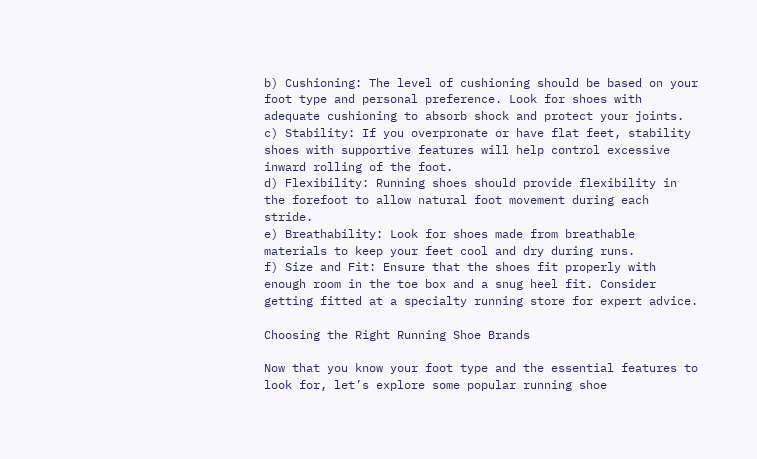b) Cushioning: The level of cushioning should be based on your foot type and personal preference. Look for shoes with adequate cushioning to absorb shock and protect your joints.
c) Stability: If you overpronate or have flat feet, stability shoes with supportive features will help control excessive inward rolling of the foot.
d) Flexibility: Running shoes should provide flexibility in the forefoot to allow natural foot movement during each stride.
e) Breathability: Look for shoes made from breathable materials to keep your feet cool and dry during runs.
f) Size and Fit: Ensure that the shoes fit properly with enough room in the toe box and a snug heel fit. Consider getting fitted at a specialty running store for expert advice.

Choosing the Right Running Shoe Brands

Now that you know your foot type and the essential features to look for, let’s explore some popular running shoe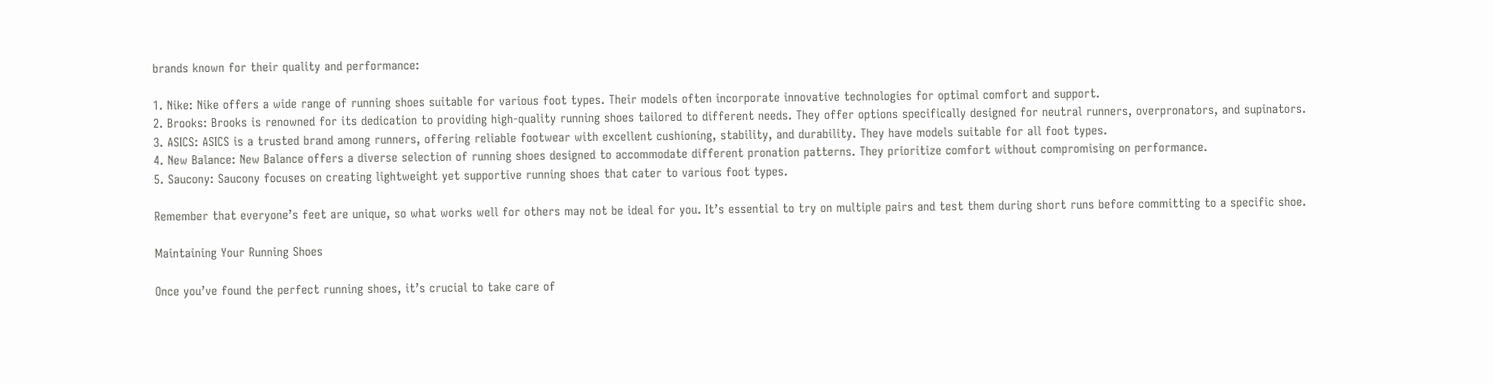brands known for their quality and performance:

1. Nike: Nike offers a wide range of running shoes suitable for various foot types. Their models often incorporate innovative technologies for optimal comfort and support.
2. Brooks: Brooks is renowned for its dedication to providing high-quality running shoes tailored to different needs. They offer options specifically designed for neutral runners, overpronators, and supinators.
3. ASICS: ASICS is a trusted brand among runners, offering reliable footwear with excellent cushioning, stability, and durability. They have models suitable for all foot types.
4. New Balance: New Balance offers a diverse selection of running shoes designed to accommodate different pronation patterns. They prioritize comfort without compromising on performance.
5. Saucony: Saucony focuses on creating lightweight yet supportive running shoes that cater to various foot types.

Remember that everyone’s feet are unique, so what works well for others may not be ideal for you. It’s essential to try on multiple pairs and test them during short runs before committing to a specific shoe.

Maintaining Your Running Shoes

Once you’ve found the perfect running shoes, it’s crucial to take care of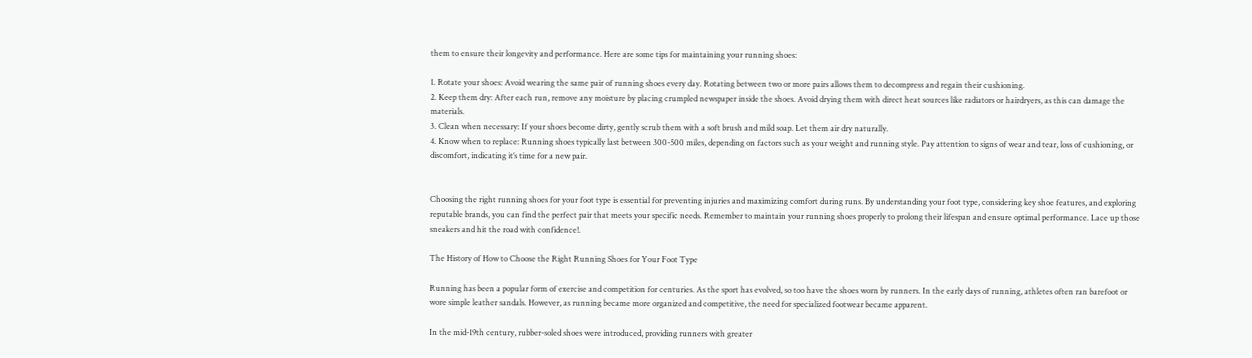them to ensure their longevity and performance. Here are some tips for maintaining your running shoes:

1. Rotate your shoes: Avoid wearing the same pair of running shoes every day. Rotating between two or more pairs allows them to decompress and regain their cushioning.
2. Keep them dry: After each run, remove any moisture by placing crumpled newspaper inside the shoes. Avoid drying them with direct heat sources like radiators or hairdryers, as this can damage the materials.
3. Clean when necessary: If your shoes become dirty, gently scrub them with a soft brush and mild soap. Let them air dry naturally.
4. Know when to replace: Running shoes typically last between 300-500 miles, depending on factors such as your weight and running style. Pay attention to signs of wear and tear, loss of cushioning, or discomfort, indicating it’s time for a new pair.


Choosing the right running shoes for your foot type is essential for preventing injuries and maximizing comfort during runs. By understanding your foot type, considering key shoe features, and exploring reputable brands, you can find the perfect pair that meets your specific needs. Remember to maintain your running shoes properly to prolong their lifespan and ensure optimal performance. Lace up those sneakers and hit the road with confidence!.

The History of How to Choose the Right Running Shoes for Your Foot Type

Running has been a popular form of exercise and competition for centuries. As the sport has evolved, so too have the shoes worn by runners. In the early days of running, athletes often ran barefoot or wore simple leather sandals. However, as running became more organized and competitive, the need for specialized footwear became apparent.

In the mid-19th century, rubber-soled shoes were introduced, providing runners with greater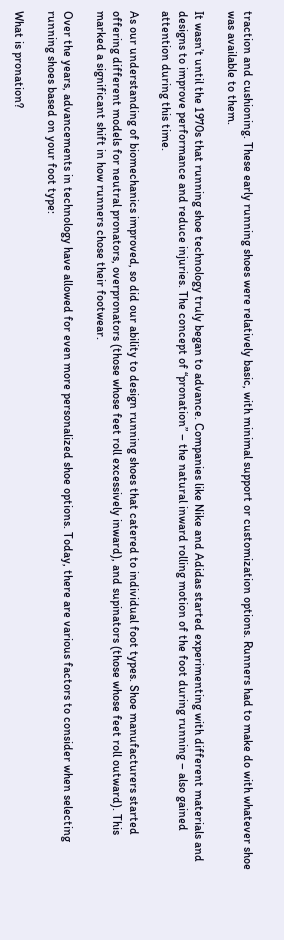traction and cushioning. These early running shoes were relatively basic, with minimal support or customization options. Runners had to make do with whatever shoe was available to them.

It wasn’t until the 1970s that running shoe technology truly began to advance. Companies like Nike and Adidas started experimenting with different materials and designs to improve performance and reduce injuries. The concept of “pronation” – the natural inward rolling motion of the foot during running – also gained attention during this time.

As our understanding of biomechanics improved, so did our ability to design running shoes that catered to individual foot types. Shoe manufacturers started offering different models for neutral pronators, overpronators (those whose feet roll excessively inward), and supinators (those whose feet roll outward). This marked a significant shift in how runners chose their footwear.

Over the years, advancements in technology have allowed for even more personalized shoe options. Today, there are various factors to consider when selecting running shoes based on your foot type:

What is pronation?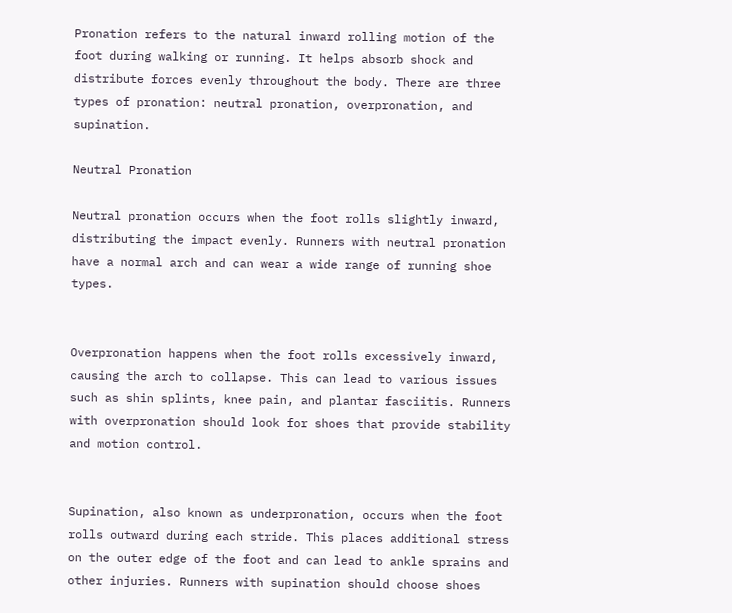Pronation refers to the natural inward rolling motion of the foot during walking or running. It helps absorb shock and distribute forces evenly throughout the body. There are three types of pronation: neutral pronation, overpronation, and supination.

Neutral Pronation

Neutral pronation occurs when the foot rolls slightly inward, distributing the impact evenly. Runners with neutral pronation have a normal arch and can wear a wide range of running shoe types.


Overpronation happens when the foot rolls excessively inward, causing the arch to collapse. This can lead to various issues such as shin splints, knee pain, and plantar fasciitis. Runners with overpronation should look for shoes that provide stability and motion control.


Supination, also known as underpronation, occurs when the foot rolls outward during each stride. This places additional stress on the outer edge of the foot and can lead to ankle sprains and other injuries. Runners with supination should choose shoes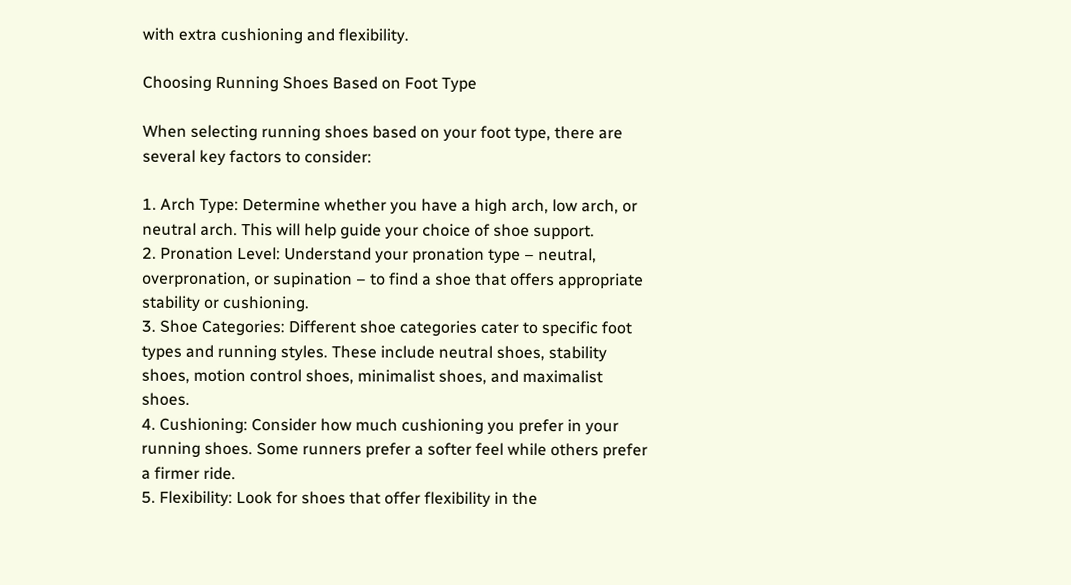with extra cushioning and flexibility.

Choosing Running Shoes Based on Foot Type

When selecting running shoes based on your foot type, there are several key factors to consider:

1. Arch Type: Determine whether you have a high arch, low arch, or neutral arch. This will help guide your choice of shoe support.
2. Pronation Level: Understand your pronation type – neutral, overpronation, or supination – to find a shoe that offers appropriate stability or cushioning.
3. Shoe Categories: Different shoe categories cater to specific foot types and running styles. These include neutral shoes, stability shoes, motion control shoes, minimalist shoes, and maximalist shoes.
4. Cushioning: Consider how much cushioning you prefer in your running shoes. Some runners prefer a softer feel while others prefer a firmer ride.
5. Flexibility: Look for shoes that offer flexibility in the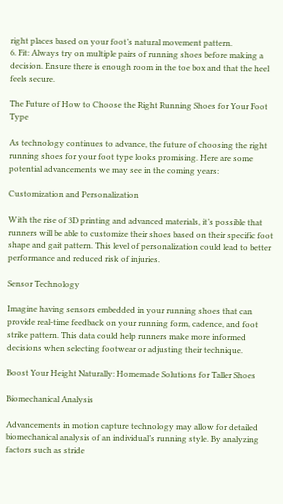right places based on your foot’s natural movement pattern.
6. Fit: Always try on multiple pairs of running shoes before making a decision. Ensure there is enough room in the toe box and that the heel feels secure.

The Future of How to Choose the Right Running Shoes for Your Foot Type

As technology continues to advance, the future of choosing the right running shoes for your foot type looks promising. Here are some potential advancements we may see in the coming years:

Customization and Personalization

With the rise of 3D printing and advanced materials, it’s possible that runners will be able to customize their shoes based on their specific foot shape and gait pattern. This level of personalization could lead to better performance and reduced risk of injuries.

Sensor Technology

Imagine having sensors embedded in your running shoes that can provide real-time feedback on your running form, cadence, and foot strike pattern. This data could help runners make more informed decisions when selecting footwear or adjusting their technique.

Boost Your Height Naturally: Homemade Solutions for Taller Shoes

Biomechanical Analysis

Advancements in motion capture technology may allow for detailed biomechanical analysis of an individual’s running style. By analyzing factors such as stride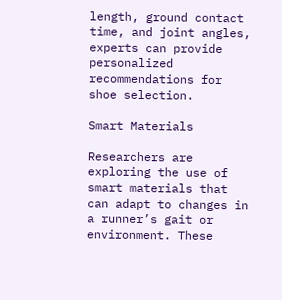length, ground contact time, and joint angles, experts can provide personalized recommendations for shoe selection.

Smart Materials

Researchers are exploring the use of smart materials that can adapt to changes in a runner’s gait or environment. These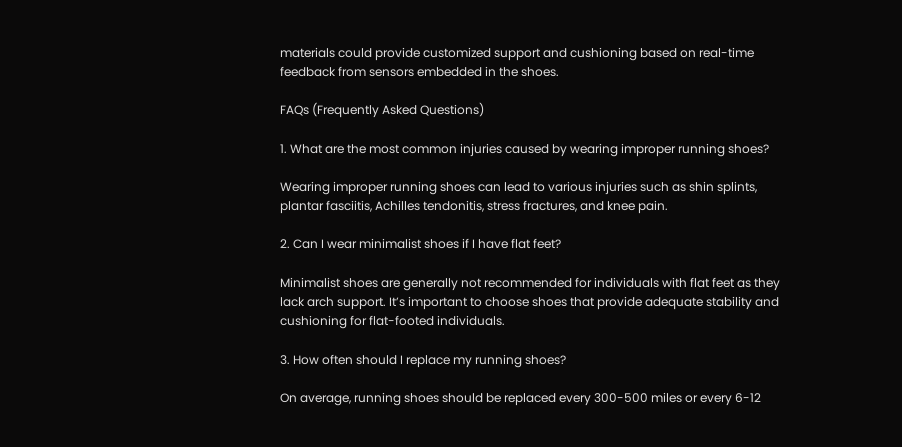materials could provide customized support and cushioning based on real-time feedback from sensors embedded in the shoes.

FAQs (Frequently Asked Questions)

1. What are the most common injuries caused by wearing improper running shoes?

Wearing improper running shoes can lead to various injuries such as shin splints, plantar fasciitis, Achilles tendonitis, stress fractures, and knee pain.

2. Can I wear minimalist shoes if I have flat feet?

Minimalist shoes are generally not recommended for individuals with flat feet as they lack arch support. It’s important to choose shoes that provide adequate stability and cushioning for flat-footed individuals.

3. How often should I replace my running shoes?

On average, running shoes should be replaced every 300-500 miles or every 6-12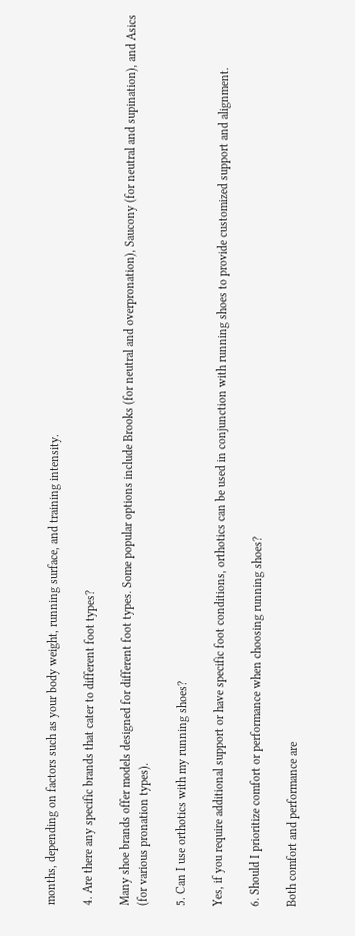months, depending on factors such as your body weight, running surface, and training intensity.

4. Are there any specific brands that cater to different foot types?

Many shoe brands offer models designed for different foot types. Some popular options include Brooks (for neutral and overpronation), Saucony (for neutral and supination), and Asics (for various pronation types).

5. Can I use orthotics with my running shoes?

Yes, if you require additional support or have specific foot conditions, orthotics can be used in conjunction with running shoes to provide customized support and alignment.

6. Should I prioritize comfort or performance when choosing running shoes?

Both comfort and performance are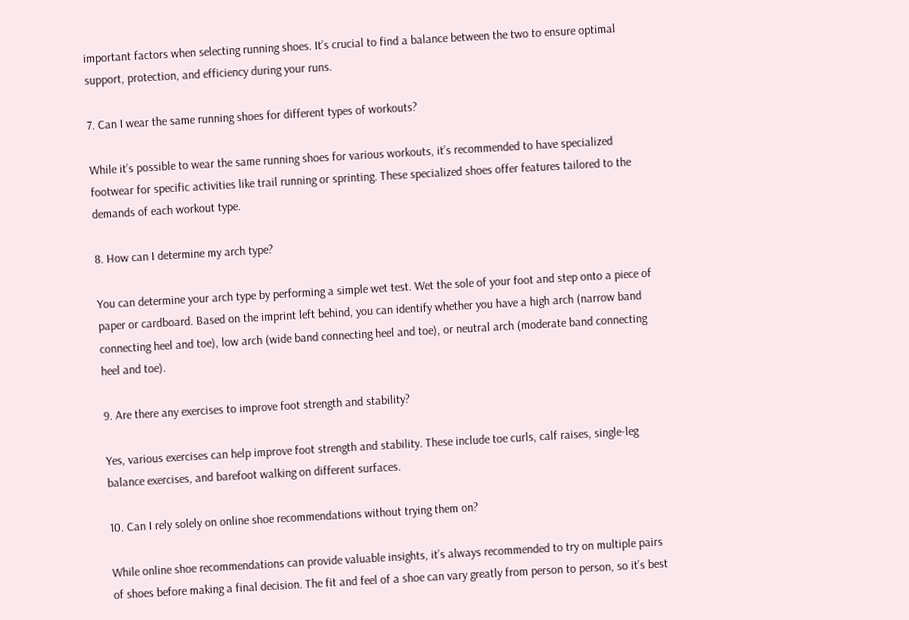important factors when selecting running shoes. It’s crucial to find a balance between the two to ensure optimal support, protection, and efficiency during your runs.

7. Can I wear the same running shoes for different types of workouts?

While it’s possible to wear the same running shoes for various workouts, it’s recommended to have specialized footwear for specific activities like trail running or sprinting. These specialized shoes offer features tailored to the demands of each workout type.

8. How can I determine my arch type?

You can determine your arch type by performing a simple wet test. Wet the sole of your foot and step onto a piece of paper or cardboard. Based on the imprint left behind, you can identify whether you have a high arch (narrow band connecting heel and toe), low arch (wide band connecting heel and toe), or neutral arch (moderate band connecting heel and toe).

9. Are there any exercises to improve foot strength and stability?

Yes, various exercises can help improve foot strength and stability. These include toe curls, calf raises, single-leg balance exercises, and barefoot walking on different surfaces.

10. Can I rely solely on online shoe recommendations without trying them on?

While online shoe recommendations can provide valuable insights, it’s always recommended to try on multiple pairs of shoes before making a final decision. The fit and feel of a shoe can vary greatly from person to person, so it’s best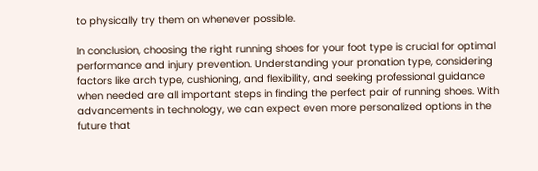to physically try them on whenever possible.

In conclusion, choosing the right running shoes for your foot type is crucial for optimal performance and injury prevention. Understanding your pronation type, considering factors like arch type, cushioning, and flexibility, and seeking professional guidance when needed are all important steps in finding the perfect pair of running shoes. With advancements in technology, we can expect even more personalized options in the future that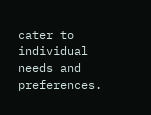cater to individual needs and preferences.